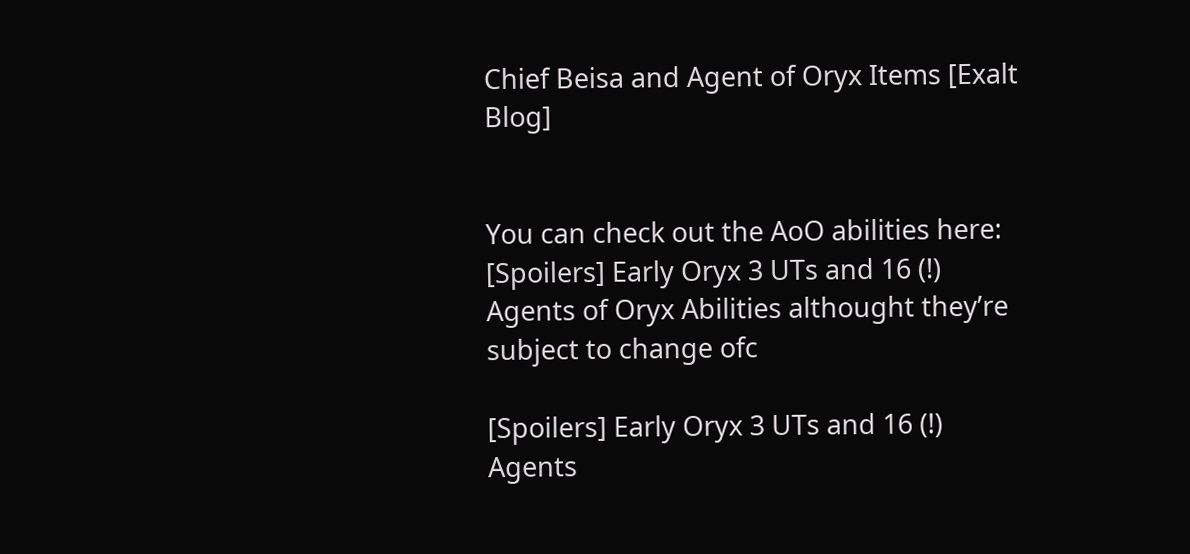Chief Beisa and Agent of Oryx Items [Exalt Blog]


You can check out the AoO abilities here: [Spoilers] Early Oryx 3 UTs and 16 (!) Agents of Oryx Abilities althought they’re subject to change ofc

[Spoilers] Early Oryx 3 UTs and 16 (!) Agents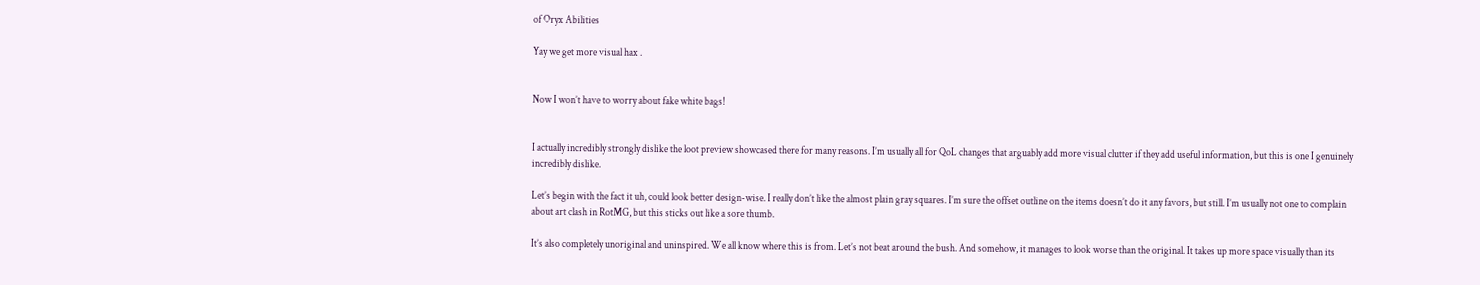of Oryx Abilities

Yay we get more visual hax .


Now I won’t have to worry about fake white bags!


I actually incredibly strongly dislike the loot preview showcased there for many reasons. I’m usually all for QoL changes that arguably add more visual clutter if they add useful information, but this is one I genuinely incredibly dislike.

Let’s begin with the fact it uh, could look better design-wise. I really don’t like the almost plain gray squares. I’m sure the offset outline on the items doesn’t do it any favors, but still. I’m usually not one to complain about art clash in RotMG, but this sticks out like a sore thumb.

It’s also completely unoriginal and uninspired. We all know where this is from. Let’s not beat around the bush. And somehow, it manages to look worse than the original. It takes up more space visually than its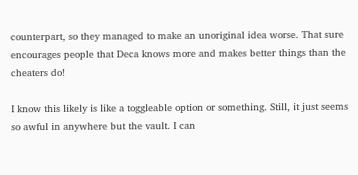counterpart, so they managed to make an unoriginal idea worse. That sure encourages people that Deca knows more and makes better things than the cheaters do!

I know this likely is like a toggleable option or something. Still, it just seems so awful in anywhere but the vault. I can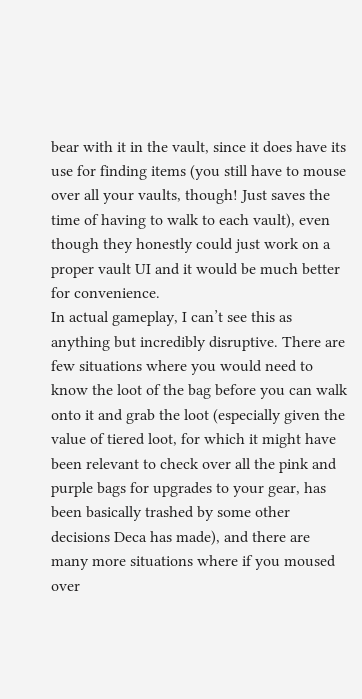bear with it in the vault, since it does have its use for finding items (you still have to mouse over all your vaults, though! Just saves the time of having to walk to each vault), even though they honestly could just work on a proper vault UI and it would be much better for convenience.
In actual gameplay, I can’t see this as anything but incredibly disruptive. There are few situations where you would need to know the loot of the bag before you can walk onto it and grab the loot (especially given the value of tiered loot, for which it might have been relevant to check over all the pink and purple bags for upgrades to your gear, has been basically trashed by some other decisions Deca has made), and there are many more situations where if you moused over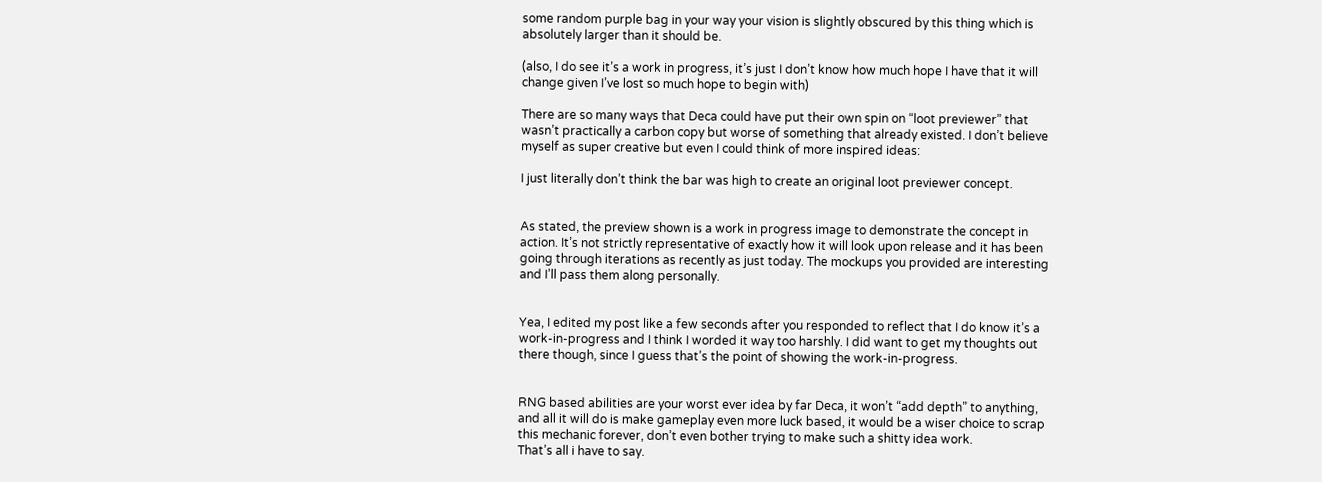some random purple bag in your way your vision is slightly obscured by this thing which is absolutely larger than it should be.

(also, I do see it’s a work in progress, it’s just I don’t know how much hope I have that it will change given I’ve lost so much hope to begin with)

There are so many ways that Deca could have put their own spin on “loot previewer” that wasn’t practically a carbon copy but worse of something that already existed. I don’t believe myself as super creative but even I could think of more inspired ideas:

I just literally don’t think the bar was high to create an original loot previewer concept.


As stated, the preview shown is a work in progress image to demonstrate the concept in action. It’s not strictly representative of exactly how it will look upon release and it has been going through iterations as recently as just today. The mockups you provided are interesting and I’ll pass them along personally.


Yea, I edited my post like a few seconds after you responded to reflect that I do know it’s a work-in-progress and I think I worded it way too harshly. I did want to get my thoughts out there though, since I guess that’s the point of showing the work-in-progress.


RNG based abilities are your worst ever idea by far Deca, it won’t “add depth” to anything, and all it will do is make gameplay even more luck based, it would be a wiser choice to scrap this mechanic forever, don’t even bother trying to make such a shitty idea work.
That’s all i have to say.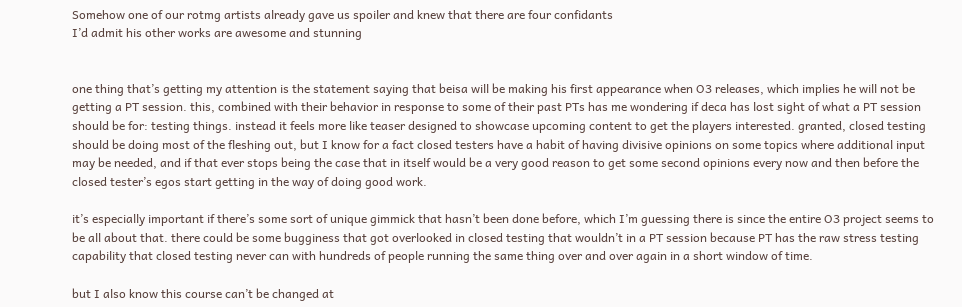Somehow one of our rotmg artists already gave us spoiler and knew that there are four confidants
I’d admit his other works are awesome and stunning


one thing that’s getting my attention is the statement saying that beisa will be making his first appearance when O3 releases, which implies he will not be getting a PT session. this, combined with their behavior in response to some of their past PTs has me wondering if deca has lost sight of what a PT session should be for: testing things. instead it feels more like teaser designed to showcase upcoming content to get the players interested. granted, closed testing should be doing most of the fleshing out, but I know for a fact closed testers have a habit of having divisive opinions on some topics where additional input may be needed, and if that ever stops being the case that in itself would be a very good reason to get some second opinions every now and then before the closed tester’s egos start getting in the way of doing good work.

it’s especially important if there’s some sort of unique gimmick that hasn’t been done before, which I’m guessing there is since the entire O3 project seems to be all about that. there could be some bugginess that got overlooked in closed testing that wouldn’t in a PT session because PT has the raw stress testing capability that closed testing never can with hundreds of people running the same thing over and over again in a short window of time.

but I also know this course can’t be changed at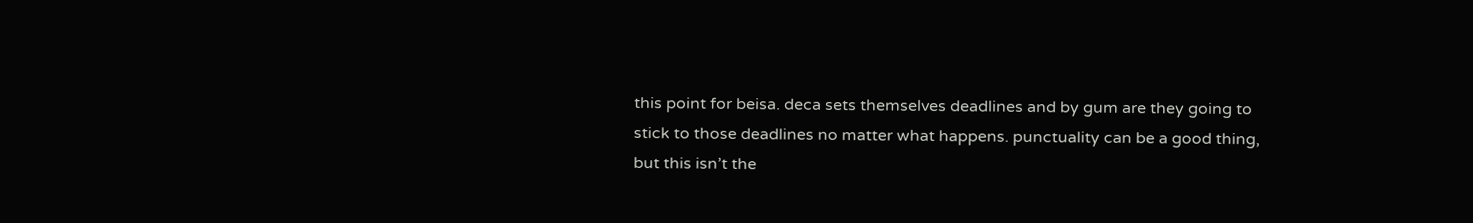this point for beisa. deca sets themselves deadlines and by gum are they going to stick to those deadlines no matter what happens. punctuality can be a good thing, but this isn’t the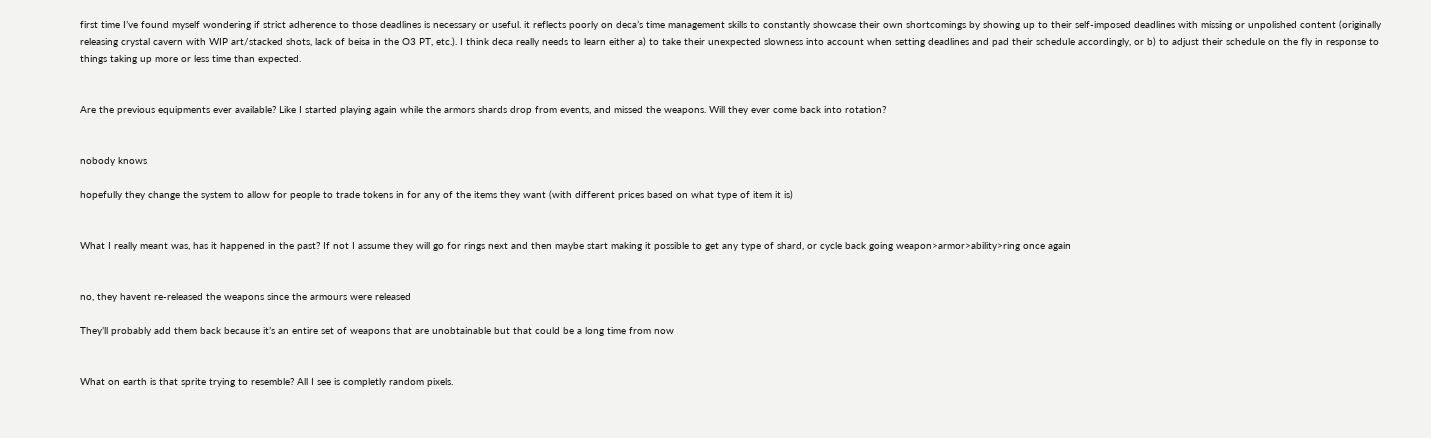first time I’ve found myself wondering if strict adherence to those deadlines is necessary or useful. it reflects poorly on deca’s time management skills to constantly showcase their own shortcomings by showing up to their self-imposed deadlines with missing or unpolished content (originally releasing crystal cavern with WIP art/stacked shots, lack of beisa in the O3 PT, etc.). I think deca really needs to learn either a) to take their unexpected slowness into account when setting deadlines and pad their schedule accordingly, or b) to adjust their schedule on the fly in response to things taking up more or less time than expected.


Are the previous equipments ever available? Like I started playing again while the armors shards drop from events, and missed the weapons. Will they ever come back into rotation?


nobody knows

hopefully they change the system to allow for people to trade tokens in for any of the items they want (with different prices based on what type of item it is)


What I really meant was, has it happened in the past? If not I assume they will go for rings next and then maybe start making it possible to get any type of shard, or cycle back going weapon>armor>ability>ring once again


no, they havent re-released the weapons since the armours were released

They’ll probably add them back because it’s an entire set of weapons that are unobtainable but that could be a long time from now


What on earth is that sprite trying to resemble? All I see is completly random pixels.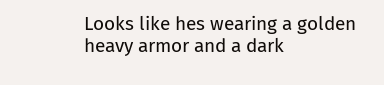Looks like hes wearing a golden heavy armor and a dark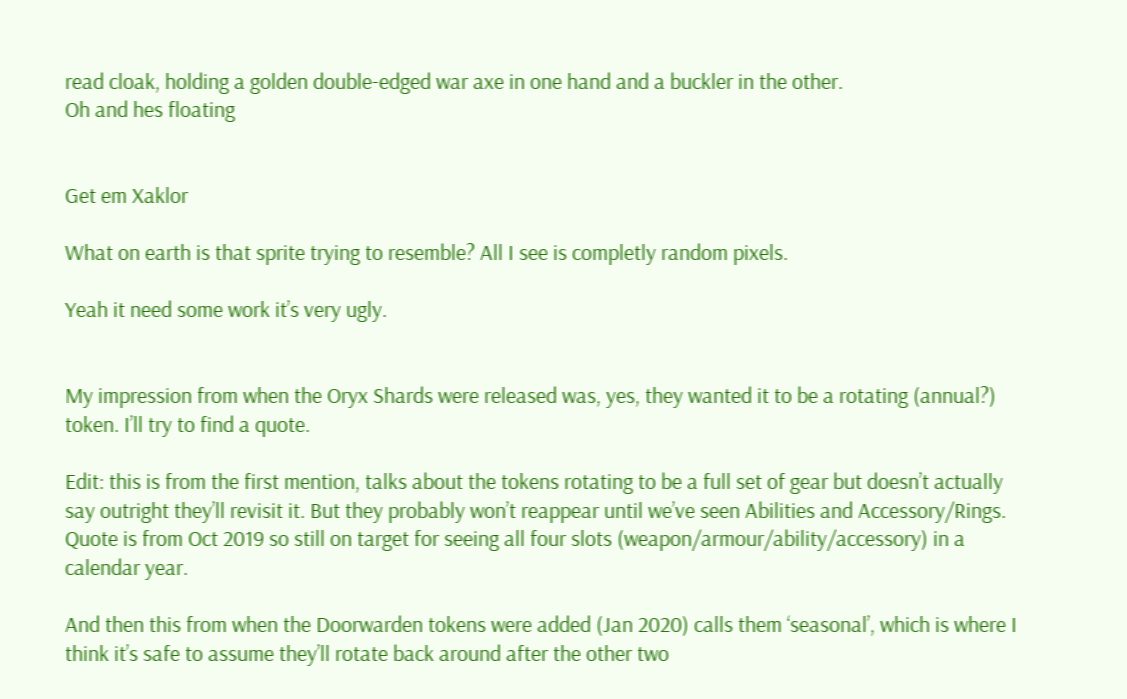read cloak, holding a golden double-edged war axe in one hand and a buckler in the other.
Oh and hes floating


Get em Xaklor

What on earth is that sprite trying to resemble? All I see is completly random pixels.

Yeah it need some work it’s very ugly.


My impression from when the Oryx Shards were released was, yes, they wanted it to be a rotating (annual?) token. I’ll try to find a quote.

Edit: this is from the first mention, talks about the tokens rotating to be a full set of gear but doesn’t actually say outright they’ll revisit it. But they probably won’t reappear until we’ve seen Abilities and Accessory/Rings. Quote is from Oct 2019 so still on target for seeing all four slots (weapon/armour/ability/accessory) in a calendar year.

And then this from when the Doorwarden tokens were added (Jan 2020) calls them ‘seasonal’, which is where I think it’s safe to assume they’ll rotate back around after the other two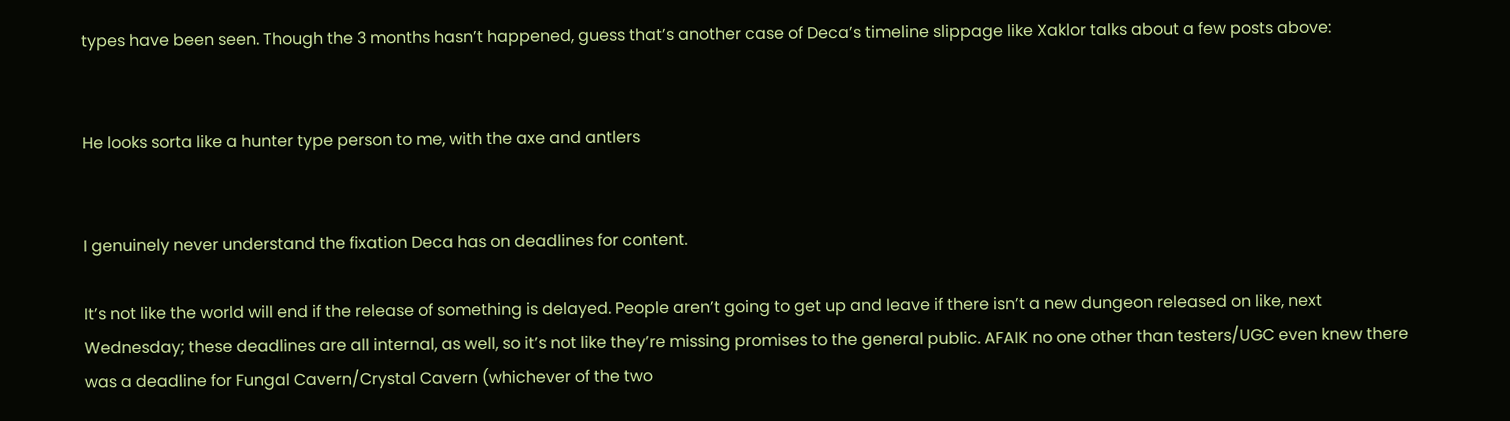types have been seen. Though the 3 months hasn’t happened, guess that’s another case of Deca’s timeline slippage like Xaklor talks about a few posts above:


He looks sorta like a hunter type person to me, with the axe and antlers


I genuinely never understand the fixation Deca has on deadlines for content.

It’s not like the world will end if the release of something is delayed. People aren’t going to get up and leave if there isn’t a new dungeon released on like, next Wednesday; these deadlines are all internal, as well, so it’s not like they’re missing promises to the general public. AFAIK no one other than testers/UGC even knew there was a deadline for Fungal Cavern/Crystal Cavern (whichever of the two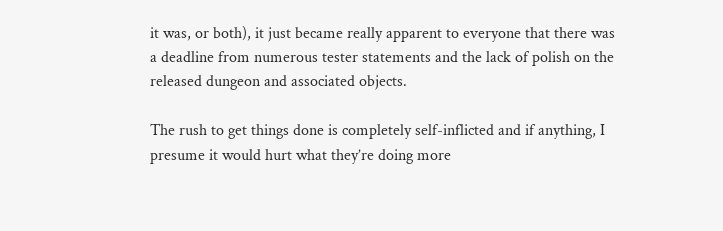it was, or both), it just became really apparent to everyone that there was a deadline from numerous tester statements and the lack of polish on the released dungeon and associated objects.

The rush to get things done is completely self-inflicted and if anything, I presume it would hurt what they’re doing more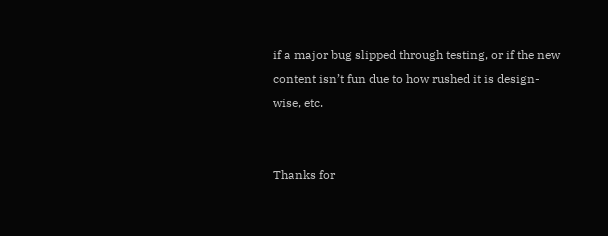if a major bug slipped through testing, or if the new content isn’t fun due to how rushed it is design-wise, etc.


Thanks for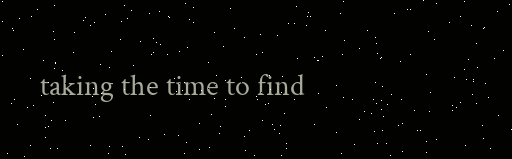taking the time to find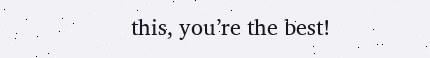this, you’re the best!